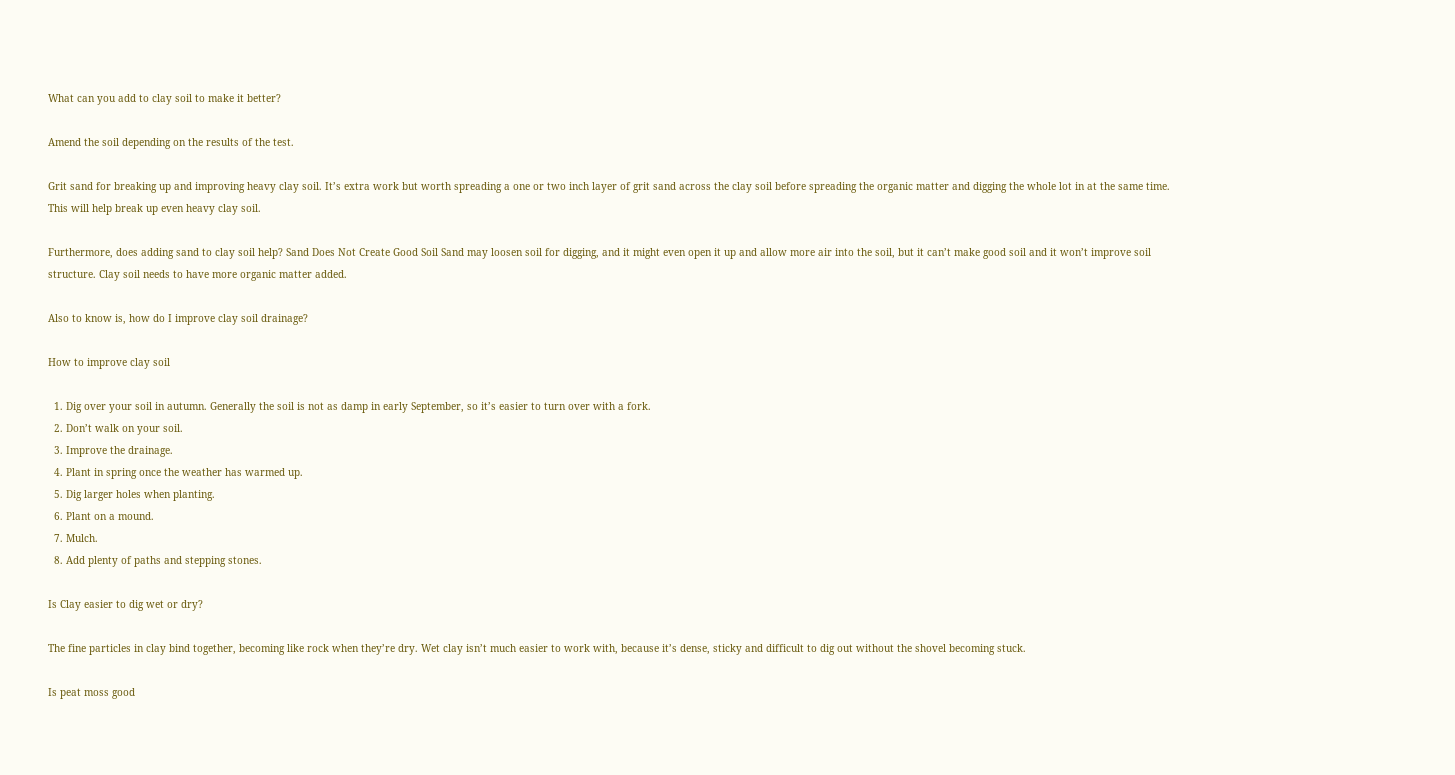What can you add to clay soil to make it better?

Amend the soil depending on the results of the test.

Grit sand for breaking up and improving heavy clay soil. It’s extra work but worth spreading a one or two inch layer of grit sand across the clay soil before spreading the organic matter and digging the whole lot in at the same time. This will help break up even heavy clay soil.

Furthermore, does adding sand to clay soil help? Sand Does Not Create Good Soil Sand may loosen soil for digging, and it might even open it up and allow more air into the soil, but it can’t make good soil and it won’t improve soil structure. Clay soil needs to have more organic matter added.

Also to know is, how do I improve clay soil drainage?

How to improve clay soil

  1. Dig over your soil in autumn. Generally the soil is not as damp in early September, so it’s easier to turn over with a fork.
  2. Don’t walk on your soil.
  3. Improve the drainage.
  4. Plant in spring once the weather has warmed up.
  5. Dig larger holes when planting.
  6. Plant on a mound.
  7. Mulch.
  8. Add plenty of paths and stepping stones.

Is Clay easier to dig wet or dry?

The fine particles in clay bind together, becoming like rock when they’re dry. Wet clay isn’t much easier to work with, because it’s dense, sticky and difficult to dig out without the shovel becoming stuck.

Is peat moss good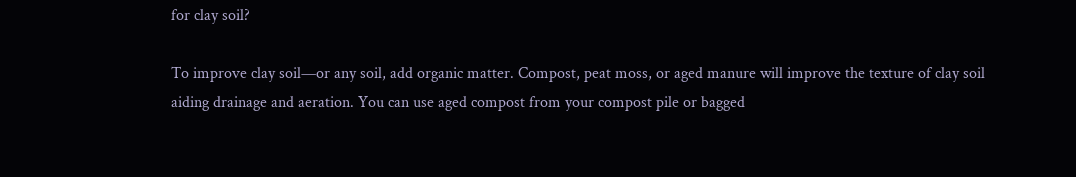for clay soil?

To improve clay soil—or any soil, add organic matter. Compost, peat moss, or aged manure will improve the texture of clay soil aiding drainage and aeration. You can use aged compost from your compost pile or bagged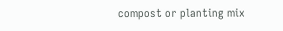compost or planting mix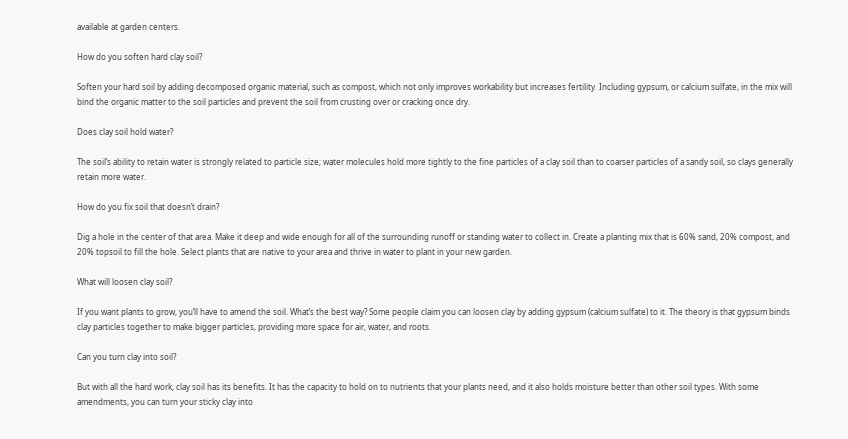available at garden centers.

How do you soften hard clay soil?

Soften your hard soil by adding decomposed organic material, such as compost, which not only improves workability but increases fertility. Including gypsum, or calcium sulfate, in the mix will bind the organic matter to the soil particles and prevent the soil from crusting over or cracking once dry.

Does clay soil hold water?

The soil’s ability to retain water is strongly related to particle size; water molecules hold more tightly to the fine particles of a clay soil than to coarser particles of a sandy soil, so clays generally retain more water.

How do you fix soil that doesn’t drain?

Dig a hole in the center of that area. Make it deep and wide enough for all of the surrounding runoff or standing water to collect in. Create a planting mix that is 60% sand, 20% compost, and 20% topsoil to fill the hole. Select plants that are native to your area and thrive in water to plant in your new garden.

What will loosen clay soil?

If you want plants to grow, you’ll have to amend the soil. What’s the best way? Some people claim you can loosen clay by adding gypsum (calcium sulfate) to it. The theory is that gypsum binds clay particles together to make bigger particles, providing more space for air, water, and roots.

Can you turn clay into soil?

But with all the hard work, clay soil has its benefits. It has the capacity to hold on to nutrients that your plants need, and it also holds moisture better than other soil types. With some amendments, you can turn your sticky clay into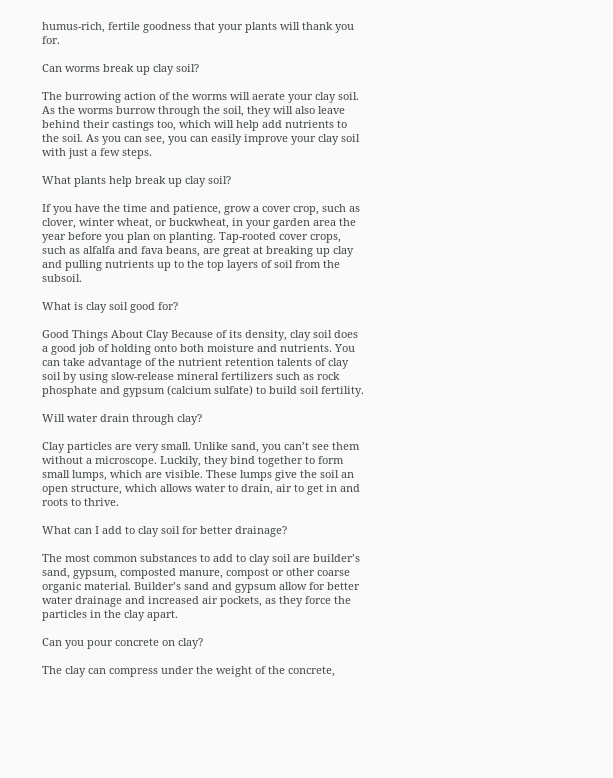humus-rich, fertile goodness that your plants will thank you for.

Can worms break up clay soil?

The burrowing action of the worms will aerate your clay soil. As the worms burrow through the soil, they will also leave behind their castings too, which will help add nutrients to the soil. As you can see, you can easily improve your clay soil with just a few steps.

What plants help break up clay soil?

If you have the time and patience, grow a cover crop, such as clover, winter wheat, or buckwheat, in your garden area the year before you plan on planting. Tap-rooted cover crops, such as alfalfa and fava beans, are great at breaking up clay and pulling nutrients up to the top layers of soil from the subsoil.

What is clay soil good for?

Good Things About Clay Because of its density, clay soil does a good job of holding onto both moisture and nutrients. You can take advantage of the nutrient retention talents of clay soil by using slow-release mineral fertilizers such as rock phosphate and gypsum (calcium sulfate) to build soil fertility.

Will water drain through clay?

Clay particles are very small. Unlike sand, you can’t see them without a microscope. Luckily, they bind together to form small lumps, which are visible. These lumps give the soil an open structure, which allows water to drain, air to get in and roots to thrive.

What can I add to clay soil for better drainage?

The most common substances to add to clay soil are builder’s sand, gypsum, composted manure, compost or other coarse organic material. Builder’s sand and gypsum allow for better water drainage and increased air pockets, as they force the particles in the clay apart.

Can you pour concrete on clay?

The clay can compress under the weight of the concrete,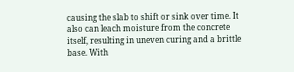causing the slab to shift or sink over time. It also can leach moisture from the concrete itself, resulting in uneven curing and a brittle base. With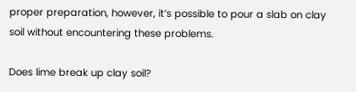proper preparation, however, it’s possible to pour a slab on clay soil without encountering these problems.

Does lime break up clay soil?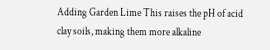Adding Garden Lime This raises the pH of acid clay soils, making them more alkaline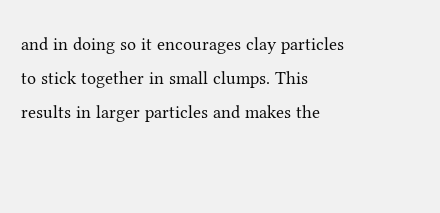and in doing so it encourages clay particles to stick together in small clumps. This results in larger particles and makes the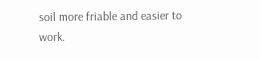soil more friable and easier to work.